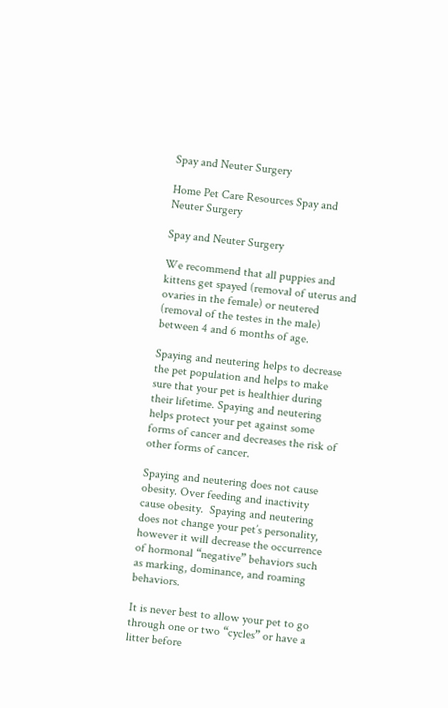Spay and Neuter Surgery

Home Pet Care Resources Spay and Neuter Surgery

Spay and Neuter Surgery

We recommend that all puppies and kittens get spayed (removal of uterus and ovaries in the female) or neutered (removal of the testes in the male) between 4 and 6 months of age.

Spaying and neutering helps to decrease the pet population and helps to make sure that your pet is healthier during their lifetime. Spaying and neutering helps protect your pet against some forms of cancer and decreases the risk of other forms of cancer.

Spaying and neutering does not cause obesity. Over feeding and inactivity cause obesity.  Spaying and neutering does not change your pet’s personality, however it will decrease the occurrence of hormonal “negative” behaviors such as marking, dominance, and roaming behaviors.

It is never best to allow your pet to go through one or two “cycles” or have a litter before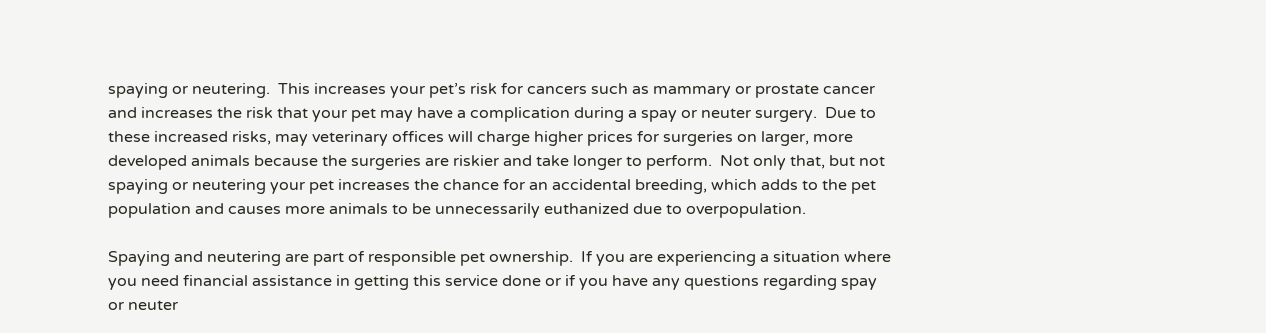spaying or neutering.  This increases your pet’s risk for cancers such as mammary or prostate cancer and increases the risk that your pet may have a complication during a spay or neuter surgery.  Due to these increased risks, may veterinary offices will charge higher prices for surgeries on larger, more developed animals because the surgeries are riskier and take longer to perform.  Not only that, but not spaying or neutering your pet increases the chance for an accidental breeding, which adds to the pet population and causes more animals to be unnecessarily euthanized due to overpopulation.

Spaying and neutering are part of responsible pet ownership.  If you are experiencing a situation where you need financial assistance in getting this service done or if you have any questions regarding spay or neuter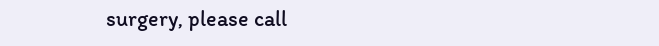surgery, please call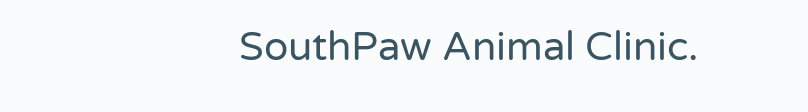SouthPaw Animal Clinic.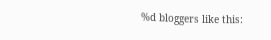%d bloggers like this: